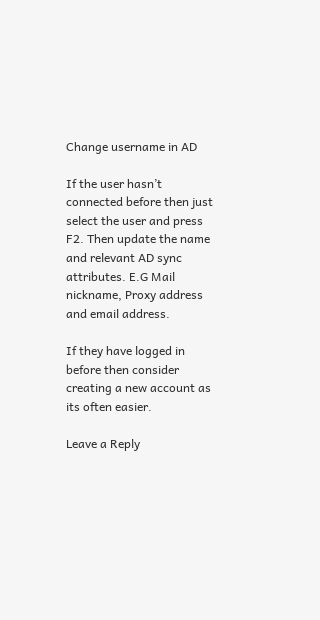Change username in AD

If the user hasn’t connected before then just select the user and press F2. Then update the name and relevant AD sync attributes. E.G Mail nickname, Proxy address and email address.

If they have logged in before then consider creating a new account as its often easier.

Leave a Reply